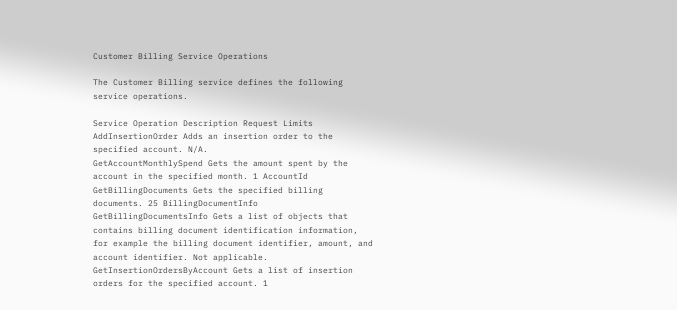Customer Billing Service Operations

The Customer Billing service defines the following service operations.

Service Operation Description Request Limits
AddInsertionOrder Adds an insertion order to the specified account. N/A.
GetAccountMonthlySpend Gets the amount spent by the account in the specified month. 1 AccountId
GetBillingDocuments Gets the specified billing documents. 25 BillingDocumentInfo
GetBillingDocumentsInfo Gets a list of objects that contains billing document identification information, for example the billing document identifier, amount, and account identifier. Not applicable.
GetInsertionOrdersByAccount Gets a list of insertion orders for the specified account. 1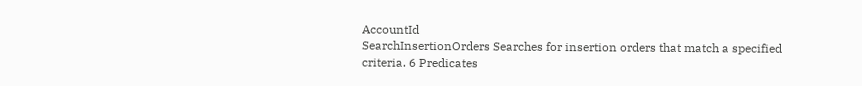AccountId
SearchInsertionOrders Searches for insertion orders that match a specified criteria. 6 Predicates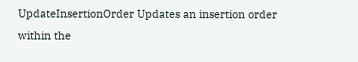UpdateInsertionOrder Updates an insertion order within the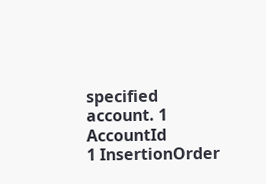specified account. 1 AccountId
1 InsertionOrder